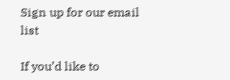Sign up for our email list

If you’d like to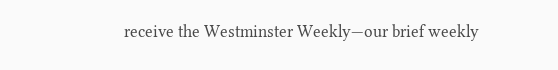receive the Westminster Weekly—our brief weekly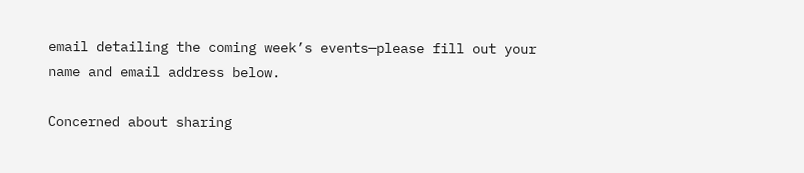email detailing the coming week’s events—please fill out your name and email address below.

Concerned about sharing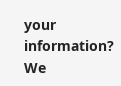your information? We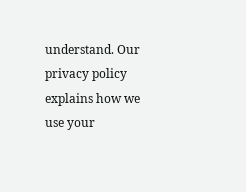understand. Our privacy policy explains how we use your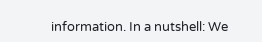information. In a nutshell: We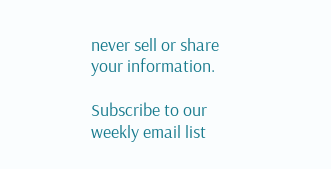never sell or share your information.

Subscribe to our weekly email list